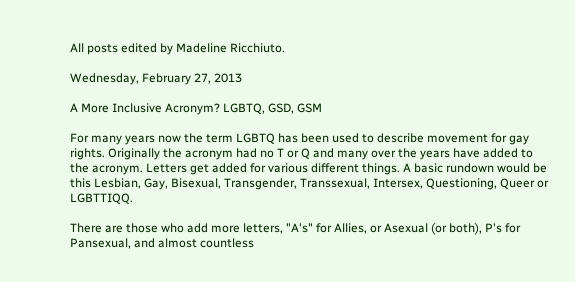All posts edited by Madeline Ricchiuto.

Wednesday, February 27, 2013

A More Inclusive Acronym? LGBTQ, GSD, GSM

For many years now the term LGBTQ has been used to describe movement for gay rights. Originally the acronym had no T or Q and many over the years have added to the acronym. Letters get added for various different things. A basic rundown would be this Lesbian, Gay, Bisexual, Transgender, Transsexual, Intersex, Questioning, Queer or LGBTTIQQ.

There are those who add more letters, "A's" for Allies, or Asexual (or both), P's for Pansexual, and almost countless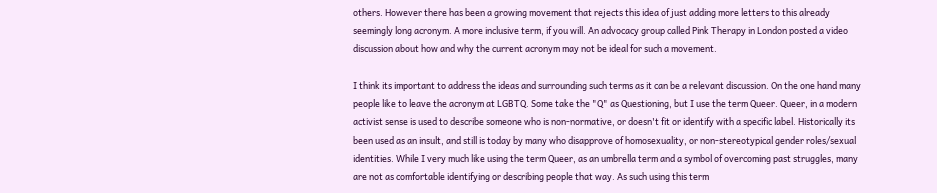others. However there has been a growing movement that rejects this idea of just adding more letters to this already seemingly long acronym. A more inclusive term, if you will. An advocacy group called Pink Therapy in London posted a video discussion about how and why the current acronym may not be ideal for such a movement.

I think its important to address the ideas and surrounding such terms as it can be a relevant discussion. On the one hand many people like to leave the acronym at LGBTQ. Some take the "Q" as Questioning, but I use the term Queer. Queer, in a modern activist sense is used to describe someone who is non-normative, or doesn't fit or identify with a specific label. Historically its been used as an insult, and still is today by many who disapprove of homosexuality, or non-stereotypical gender roles/sexual identities. While I very much like using the term Queer, as an umbrella term and a symbol of overcoming past struggles, many are not as comfortable identifying or describing people that way. As such using this term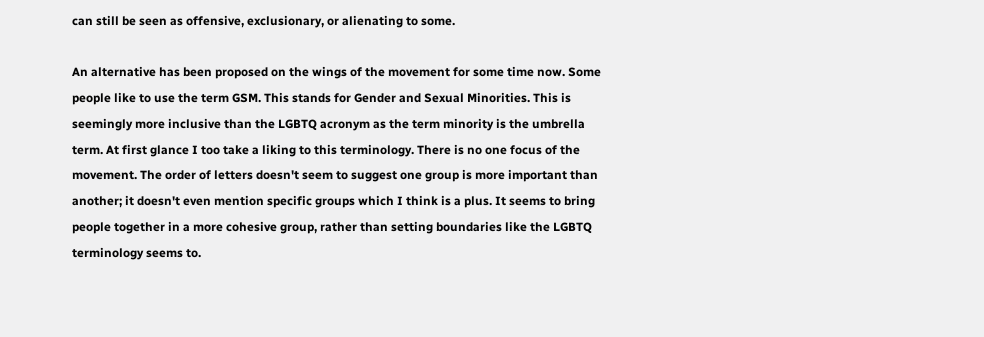can still be seen as offensive, exclusionary, or alienating to some.

An alternative has been proposed on the wings of the movement for some time now. Some people like to use the term GSM. This stands for Gender and Sexual Minorities. This is seemingly more inclusive than the LGBTQ acronym as the term minority is the umbrella term. At first glance I too take a liking to this terminology. There is no one focus of the movement. The order of letters doesn't seem to suggest one group is more important than another; it doesn't even mention specific groups which I think is a plus. It seems to bring people together in a more cohesive group, rather than setting boundaries like the LGBTQ terminology seems to.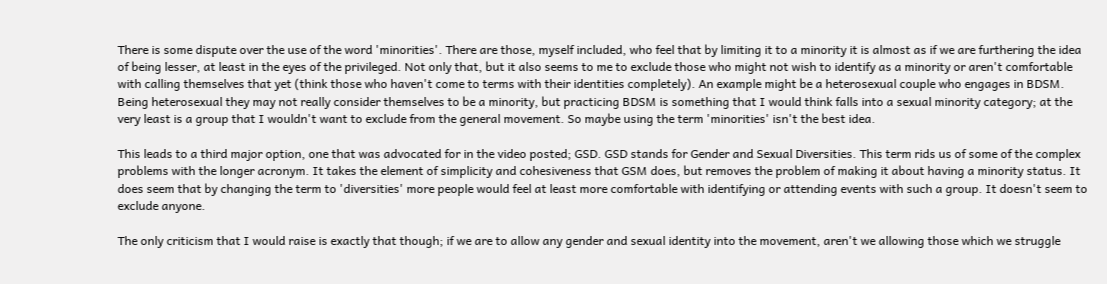There is some dispute over the use of the word 'minorities'. There are those, myself included, who feel that by limiting it to a minority it is almost as if we are furthering the idea of being lesser, at least in the eyes of the privileged. Not only that, but it also seems to me to exclude those who might not wish to identify as a minority or aren't comfortable with calling themselves that yet (think those who haven't come to terms with their identities completely). An example might be a heterosexual couple who engages in BDSM. Being heterosexual they may not really consider themselves to be a minority, but practicing BDSM is something that I would think falls into a sexual minority category; at the very least is a group that I wouldn't want to exclude from the general movement. So maybe using the term 'minorities' isn't the best idea.

This leads to a third major option, one that was advocated for in the video posted; GSD. GSD stands for Gender and Sexual Diversities. This term rids us of some of the complex problems with the longer acronym. It takes the element of simplicity and cohesiveness that GSM does, but removes the problem of making it about having a minority status. It does seem that by changing the term to 'diversities' more people would feel at least more comfortable with identifying or attending events with such a group. It doesn't seem to exclude anyone.

The only criticism that I would raise is exactly that though; if we are to allow any gender and sexual identity into the movement, aren't we allowing those which we struggle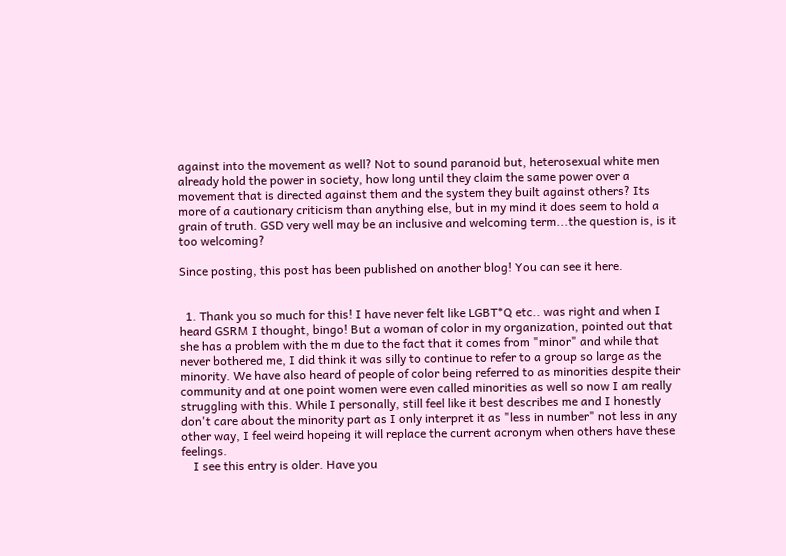against into the movement as well? Not to sound paranoid but, heterosexual white men already hold the power in society, how long until they claim the same power over a movement that is directed against them and the system they built against others? Its more of a cautionary criticism than anything else, but in my mind it does seem to hold a grain of truth. GSD very well may be an inclusive and welcoming term...the question is, is it too welcoming?

Since posting, this post has been published on another blog! You can see it here.


  1. Thank you so much for this! I have never felt like LGBT*Q etc.. was right and when I heard GSRM I thought, bingo! But a woman of color in my organization, pointed out that she has a problem with the m due to the fact that it comes from "minor" and while that never bothered me, I did think it was silly to continue to refer to a group so large as the minority. We have also heard of people of color being referred to as minorities despite their community and at one point women were even called minorities as well so now I am really struggling with this. While I personally, still feel like it best describes me and I honestly don't care about the minority part as I only interpret it as "less in number" not less in any other way, I feel weird hopeing it will replace the current acronym when others have these feelings.
    I see this entry is older. Have you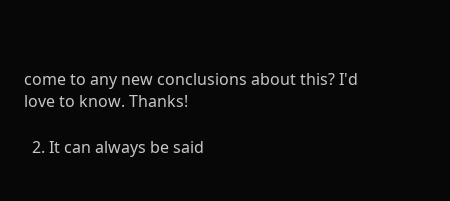come to any new conclusions about this? I'd love to know. Thanks!

  2. It can always be said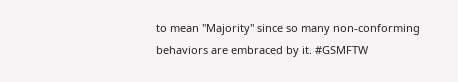to mean "Majority" since so many non-conforming behaviors are embraced by it. #GSMFTW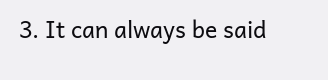3. It can always be said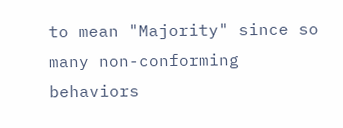to mean "Majority" since so many non-conforming behaviors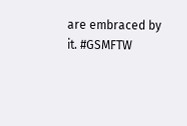are embraced by it. #GSMFTW